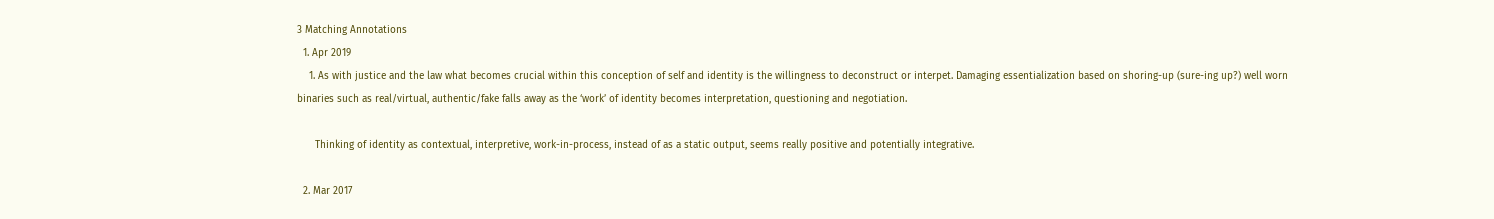3 Matching Annotations
  1. Apr 2019
    1. As with justice and the law what becomes crucial within this conception of self and identity is the willingness to deconstruct or interpet. Damaging essentialization based on shoring-up (sure-ing up?) well worn binaries such as real/virtual, authentic/fake falls away as the ‘work’ of identity becomes interpretation, questioning and negotiation.

      Thinking of identity as contextual, interpretive, work-in-process, instead of as a static output, seems really positive and potentially integrative.

  2. Mar 2017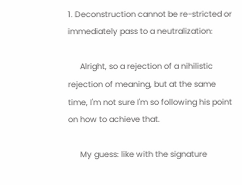1. Deconstruction cannot be re-stricted or immediately pass to a neutralization:

      Alright, so a rejection of a nihilistic rejection of meaning, but at the same time, I'm not sure I'm so following his point on how to achieve that.

      My guess: like with the signature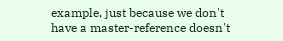example, just because we don't have a master-reference doesn't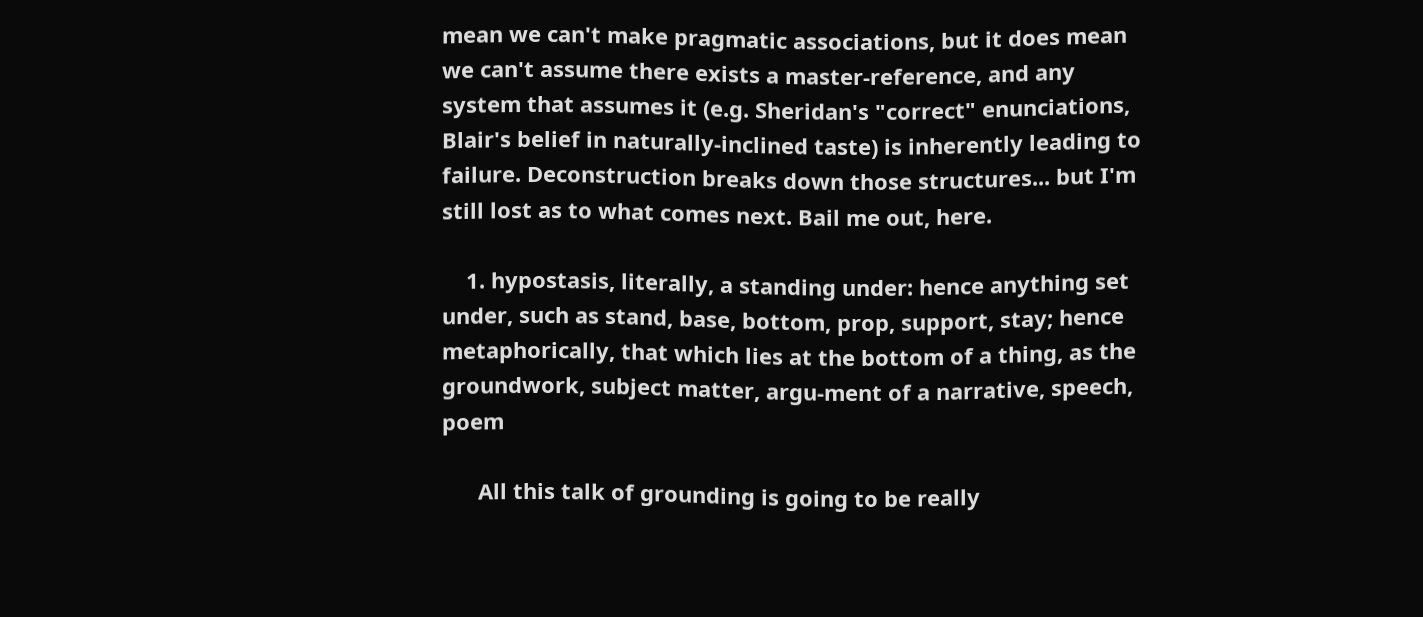mean we can't make pragmatic associations, but it does mean we can't assume there exists a master-reference, and any system that assumes it (e.g. Sheridan's "correct" enunciations, Blair's belief in naturally-inclined taste) is inherently leading to failure. Deconstruction breaks down those structures... but I'm still lost as to what comes next. Bail me out, here.

    1. hypostasis, literally, a standing under: hence anything set under, such as stand, base, bottom, prop, support, stay; hence metaphorically, that which lies at the bottom of a thing, as the groundwork, subject matter, argu-ment of a narrative, speech, poem

      All this talk of grounding is going to be really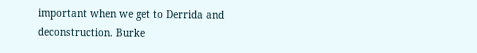important when we get to Derrida and deconstruction. Burke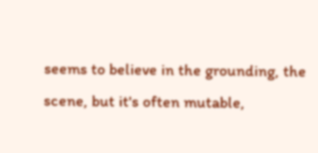seems to believe in the grounding, the scene, but it's often mutable,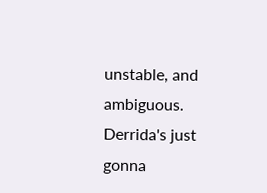unstable, and ambiguous. Derrida's just gonna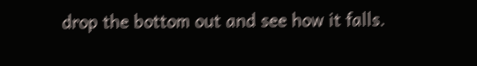drop the bottom out and see how it falls.